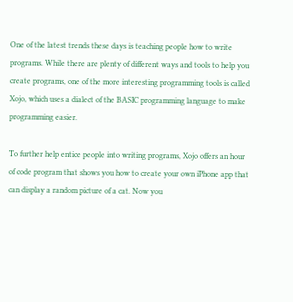One of the latest trends these days is teaching people how to write programs. While there are plenty of different ways and tools to help you create programs, one of the more interesting programming tools is called Xojo, which uses a dialect of the BASIC programming language to make programming easier.

To further help entice people into writing programs, Xojo offers an hour of code program that shows you how to create your own iPhone app that can display a random picture of a cat. Now you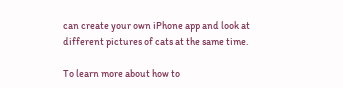can create your own iPhone app and look at different pictures of cats at the same time.

To learn more about how to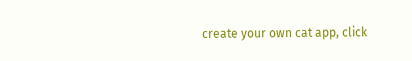create your own cat app, click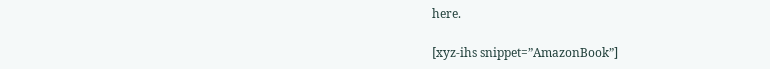here.

[xyz-ihs snippet=”AmazonBook”]